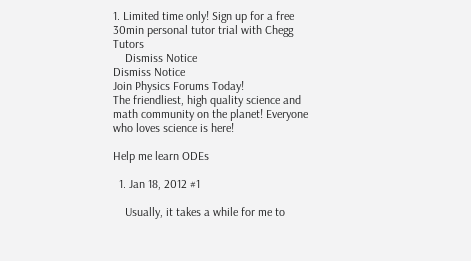1. Limited time only! Sign up for a free 30min personal tutor trial with Chegg Tutors
    Dismiss Notice
Dismiss Notice
Join Physics Forums Today!
The friendliest, high quality science and math community on the planet! Everyone who loves science is here!

Help me learn ODEs

  1. Jan 18, 2012 #1

    Usually, it takes a while for me to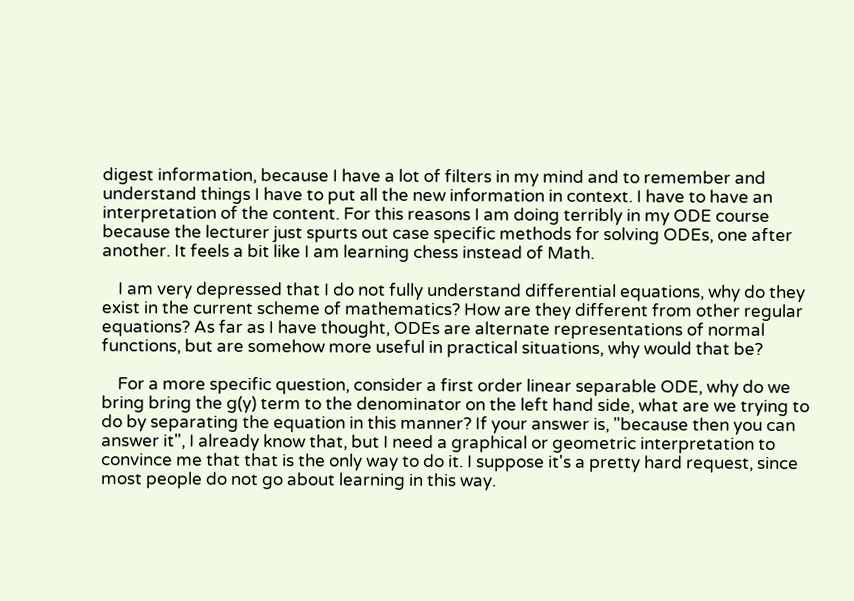digest information, because I have a lot of filters in my mind and to remember and understand things I have to put all the new information in context. I have to have an interpretation of the content. For this reasons I am doing terribly in my ODE course because the lecturer just spurts out case specific methods for solving ODEs, one after another. It feels a bit like I am learning chess instead of Math.

    I am very depressed that I do not fully understand differential equations, why do they exist in the current scheme of mathematics? How are they different from other regular equations? As far as I have thought, ODEs are alternate representations of normal functions, but are somehow more useful in practical situations, why would that be?

    For a more specific question, consider a first order linear separable ODE, why do we bring bring the g(y) term to the denominator on the left hand side, what are we trying to do by separating the equation in this manner? If your answer is, "because then you can answer it", I already know that, but I need a graphical or geometric interpretation to convince me that that is the only way to do it. I suppose it's a pretty hard request, since most people do not go about learning in this way.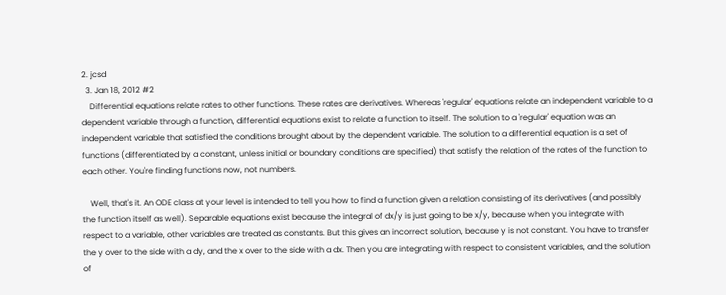2. jcsd
  3. Jan 18, 2012 #2
    Differential equations relate rates to other functions. These rates are derivatives. Whereas 'regular' equations relate an independent variable to a dependent variable through a function, differential equations exist to relate a function to itself. The solution to a 'regular' equation was an independent variable that satisfied the conditions brought about by the dependent variable. The solution to a differential equation is a set of functions (differentiated by a constant, unless initial or boundary conditions are specified) that satisfy the relation of the rates of the function to each other. You're finding functions now, not numbers.

    Well, that's it. An ODE class at your level is intended to tell you how to find a function given a relation consisting of its derivatives (and possibly the function itself as well). Separable equations exist because the integral of dx/y is just going to be x/y, because when you integrate with respect to a variable, other variables are treated as constants. But this gives an incorrect solution, because y is not constant. You have to transfer the y over to the side with a dy, and the x over to the side with a dx. Then you are integrating with respect to consistent variables, and the solution of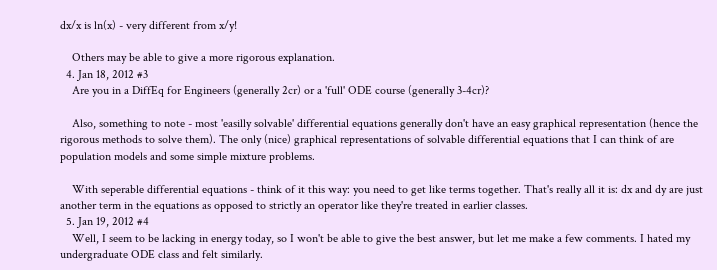dx/x is ln(x) - very different from x/y!

    Others may be able to give a more rigorous explanation.
  4. Jan 18, 2012 #3
    Are you in a DiffEq for Engineers (generally 2cr) or a 'full' ODE course (generally 3-4cr)?

    Also, something to note - most 'easilly solvable' differential equations generally don't have an easy graphical representation (hence the rigorous methods to solve them). The only (nice) graphical representations of solvable differential equations that I can think of are population models and some simple mixture problems.

    With seperable differential equations - think of it this way: you need to get like terms together. That's really all it is: dx and dy are just another term in the equations as opposed to strictly an operator like they're treated in earlier classes.
  5. Jan 19, 2012 #4
    Well, I seem to be lacking in energy today, so I won't be able to give the best answer, but let me make a few comments. I hated my undergraduate ODE class and felt similarly.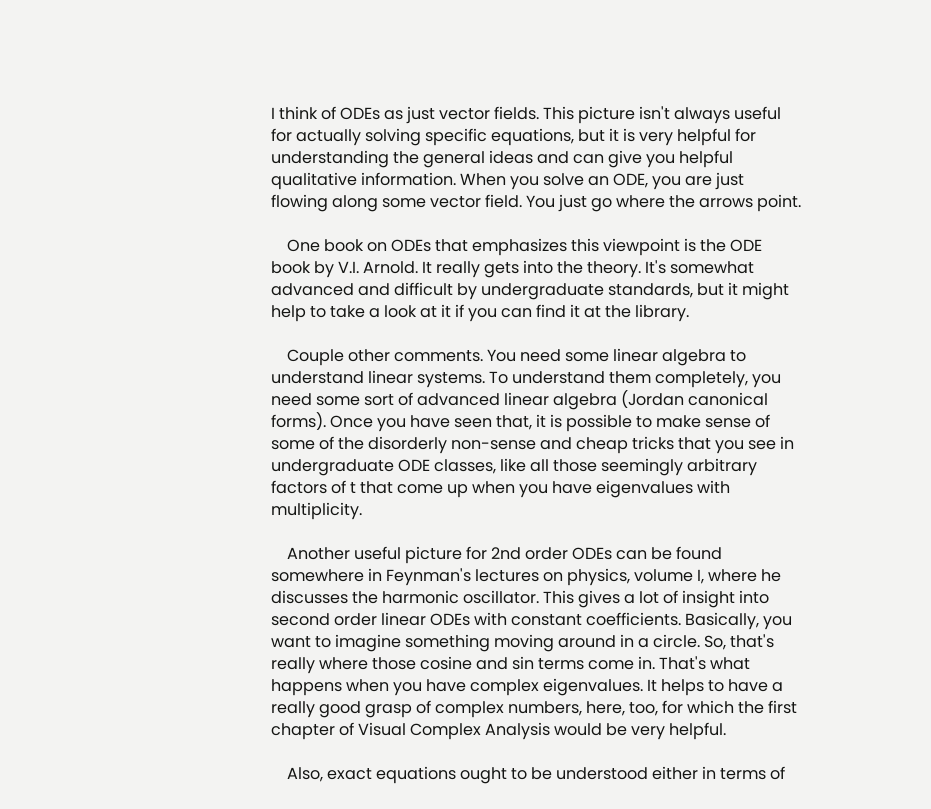I think of ODEs as just vector fields. This picture isn't always useful for actually solving specific equations, but it is very helpful for understanding the general ideas and can give you helpful qualitative information. When you solve an ODE, you are just flowing along some vector field. You just go where the arrows point.

    One book on ODEs that emphasizes this viewpoint is the ODE book by V.I. Arnold. It really gets into the theory. It's somewhat advanced and difficult by undergraduate standards, but it might help to take a look at it if you can find it at the library.

    Couple other comments. You need some linear algebra to understand linear systems. To understand them completely, you need some sort of advanced linear algebra (Jordan canonical forms). Once you have seen that, it is possible to make sense of some of the disorderly non-sense and cheap tricks that you see in undergraduate ODE classes, like all those seemingly arbitrary factors of t that come up when you have eigenvalues with multiplicity.

    Another useful picture for 2nd order ODEs can be found somewhere in Feynman's lectures on physics, volume I, where he discusses the harmonic oscillator. This gives a lot of insight into second order linear ODEs with constant coefficients. Basically, you want to imagine something moving around in a circle. So, that's really where those cosine and sin terms come in. That's what happens when you have complex eigenvalues. It helps to have a really good grasp of complex numbers, here, too, for which the first chapter of Visual Complex Analysis would be very helpful.

    Also, exact equations ought to be understood either in terms of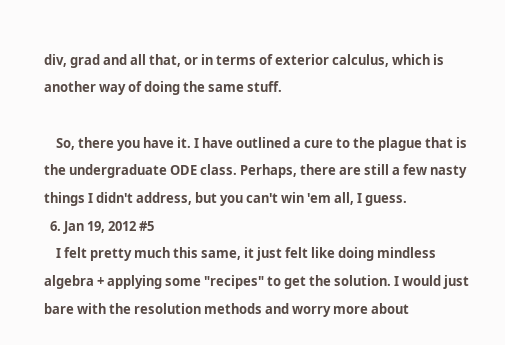div, grad and all that, or in terms of exterior calculus, which is another way of doing the same stuff.

    So, there you have it. I have outlined a cure to the plague that is the undergraduate ODE class. Perhaps, there are still a few nasty things I didn't address, but you can't win 'em all, I guess.
  6. Jan 19, 2012 #5
    I felt pretty much this same, it just felt like doing mindless algebra + applying some "recipes" to get the solution. I would just bare with the resolution methods and worry more about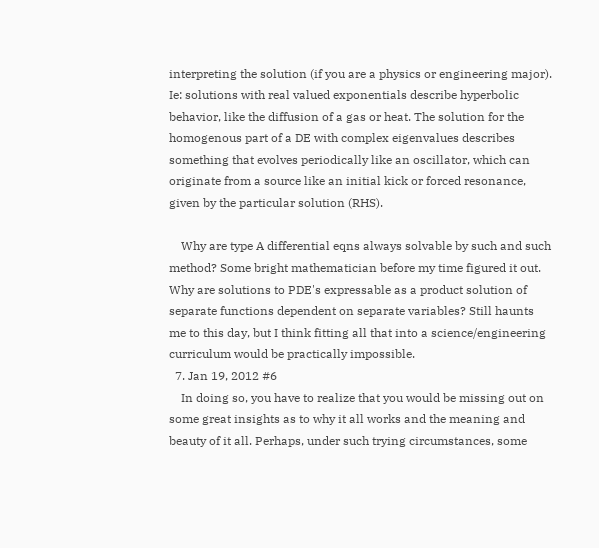interpreting the solution (if you are a physics or engineering major). Ie: solutions with real valued exponentials describe hyperbolic behavior, like the diffusion of a gas or heat. The solution for the homogenous part of a DE with complex eigenvalues describes something that evolves periodically like an oscillator, which can originate from a source like an initial kick or forced resonance, given by the particular solution (RHS).

    Why are type A differential eqns always solvable by such and such method? Some bright mathematician before my time figured it out. Why are solutions to PDE's expressable as a product solution of separate functions dependent on separate variables? Still haunts me to this day, but I think fitting all that into a science/engineering curriculum would be practically impossible.
  7. Jan 19, 2012 #6
    In doing so, you have to realize that you would be missing out on some great insights as to why it all works and the meaning and beauty of it all. Perhaps, under such trying circumstances, some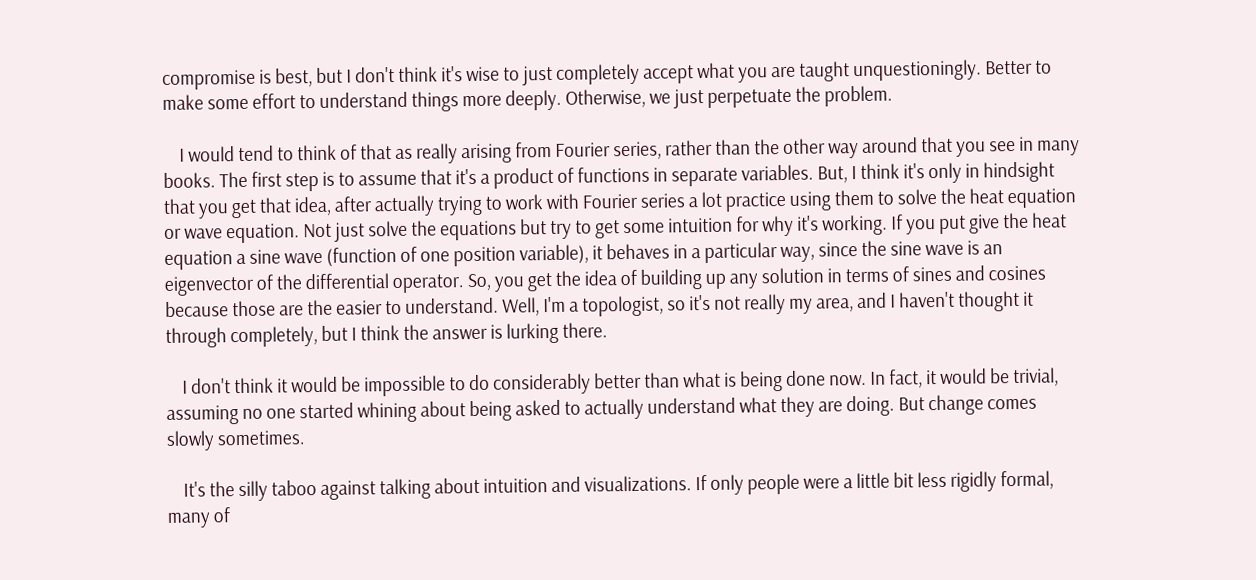compromise is best, but I don't think it's wise to just completely accept what you are taught unquestioningly. Better to make some effort to understand things more deeply. Otherwise, we just perpetuate the problem.

    I would tend to think of that as really arising from Fourier series, rather than the other way around that you see in many books. The first step is to assume that it's a product of functions in separate variables. But, I think it's only in hindsight that you get that idea, after actually trying to work with Fourier series a lot practice using them to solve the heat equation or wave equation. Not just solve the equations but try to get some intuition for why it's working. If you put give the heat equation a sine wave (function of one position variable), it behaves in a particular way, since the sine wave is an eigenvector of the differential operator. So, you get the idea of building up any solution in terms of sines and cosines because those are the easier to understand. Well, I'm a topologist, so it's not really my area, and I haven't thought it through completely, but I think the answer is lurking there.

    I don't think it would be impossible to do considerably better than what is being done now. In fact, it would be trivial, assuming no one started whining about being asked to actually understand what they are doing. But change comes slowly sometimes.

    It's the silly taboo against talking about intuition and visualizations. If only people were a little bit less rigidly formal, many of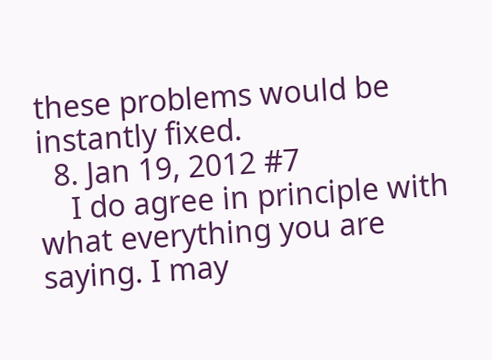these problems would be instantly fixed.
  8. Jan 19, 2012 #7
    I do agree in principle with what everything you are saying. I may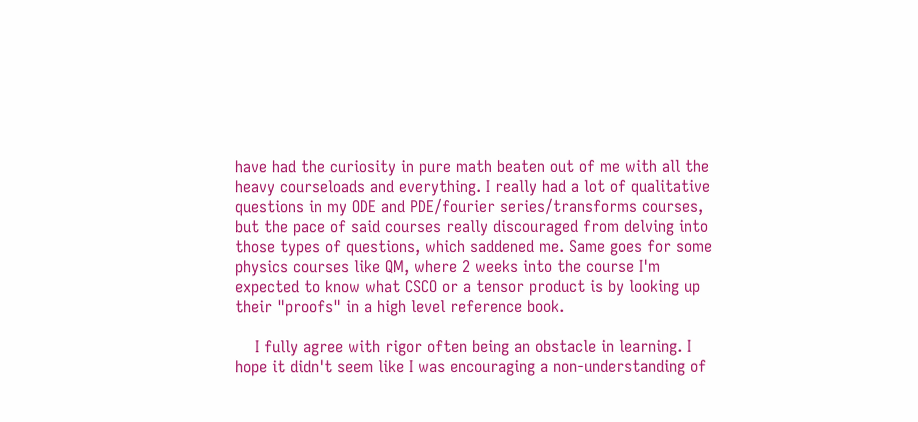have had the curiosity in pure math beaten out of me with all the heavy courseloads and everything. I really had a lot of qualitative questions in my ODE and PDE/fourier series/transforms courses, but the pace of said courses really discouraged from delving into those types of questions, which saddened me. Same goes for some physics courses like QM, where 2 weeks into the course I'm expected to know what CSCO or a tensor product is by looking up their "proofs" in a high level reference book.

    I fully agree with rigor often being an obstacle in learning. I hope it didn't seem like I was encouraging a non-understanding of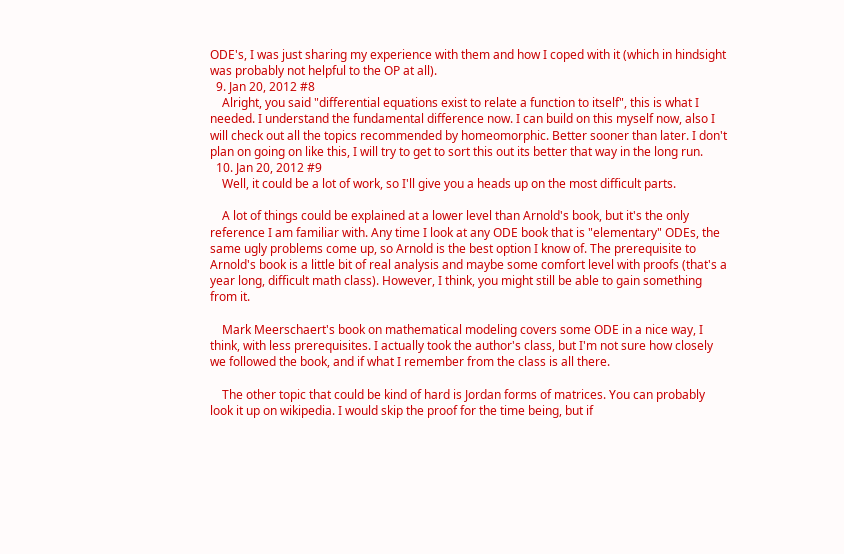ODE's, I was just sharing my experience with them and how I coped with it (which in hindsight was probably not helpful to the OP at all).
  9. Jan 20, 2012 #8
    Alright, you said "differential equations exist to relate a function to itself", this is what I needed. I understand the fundamental difference now. I can build on this myself now, also I will check out all the topics recommended by homeomorphic. Better sooner than later. I don't plan on going on like this, I will try to get to sort this out its better that way in the long run.
  10. Jan 20, 2012 #9
    Well, it could be a lot of work, so I'll give you a heads up on the most difficult parts.

    A lot of things could be explained at a lower level than Arnold's book, but it's the only reference I am familiar with. Any time I look at any ODE book that is "elementary" ODEs, the same ugly problems come up, so Arnold is the best option I know of. The prerequisite to Arnold's book is a little bit of real analysis and maybe some comfort level with proofs (that's a year long, difficult math class). However, I think, you might still be able to gain something from it.

    Mark Meerschaert's book on mathematical modeling covers some ODE in a nice way, I think, with less prerequisites. I actually took the author's class, but I'm not sure how closely we followed the book, and if what I remember from the class is all there.

    The other topic that could be kind of hard is Jordan forms of matrices. You can probably look it up on wikipedia. I would skip the proof for the time being, but if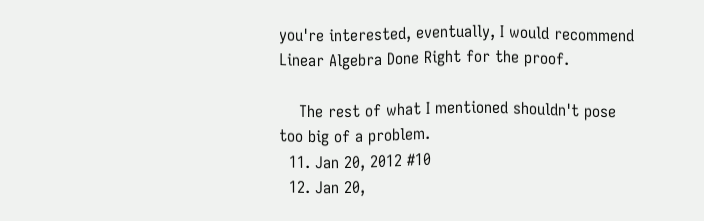you're interested, eventually, I would recommend Linear Algebra Done Right for the proof.

    The rest of what I mentioned shouldn't pose too big of a problem.
  11. Jan 20, 2012 #10
  12. Jan 20,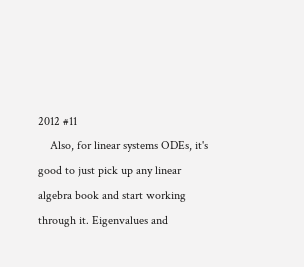2012 #11
    Also, for linear systems ODEs, it's good to just pick up any linear algebra book and start working through it. Eigenvalues and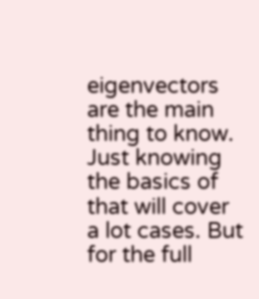eigenvectors are the main thing to know. Just knowing the basics of that will cover a lot cases. But for the full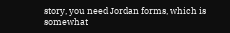story, you need Jordan forms, which is somewhat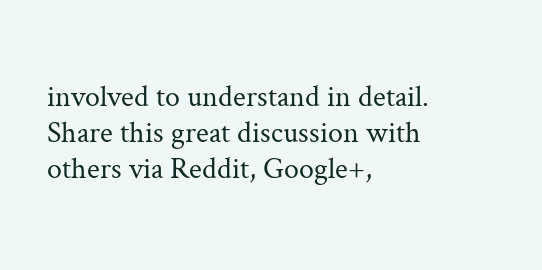involved to understand in detail.
Share this great discussion with others via Reddit, Google+,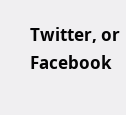Twitter, or Facebook